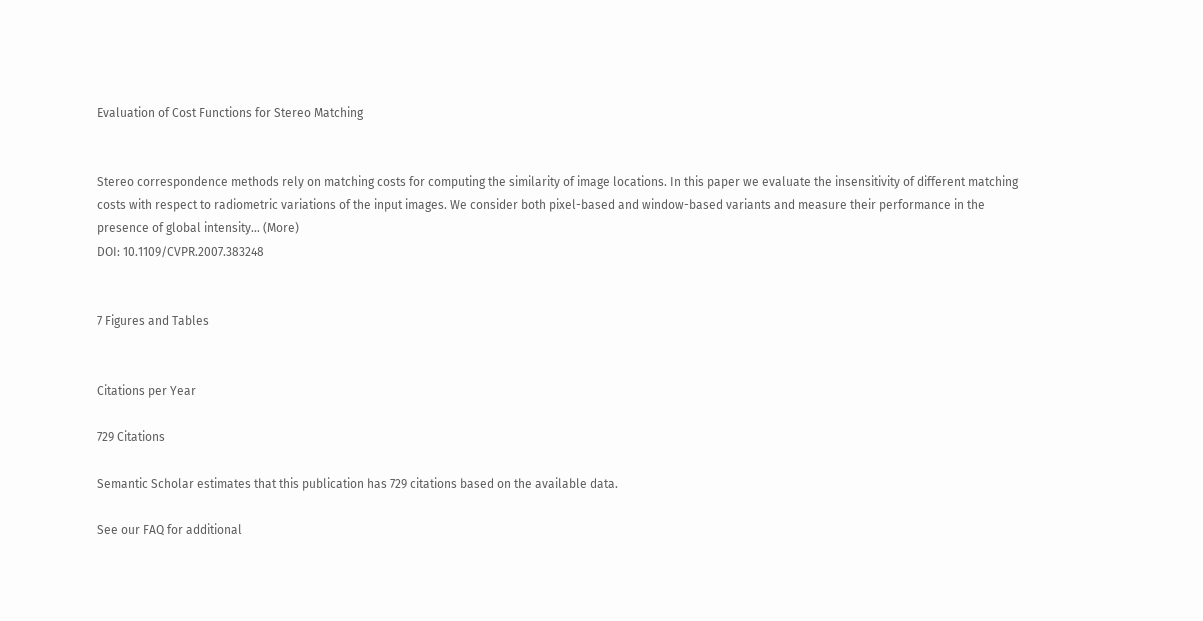Evaluation of Cost Functions for Stereo Matching


Stereo correspondence methods rely on matching costs for computing the similarity of image locations. In this paper we evaluate the insensitivity of different matching costs with respect to radiometric variations of the input images. We consider both pixel-based and window-based variants and measure their performance in the presence of global intensity… (More)
DOI: 10.1109/CVPR.2007.383248


7 Figures and Tables


Citations per Year

729 Citations

Semantic Scholar estimates that this publication has 729 citations based on the available data.

See our FAQ for additional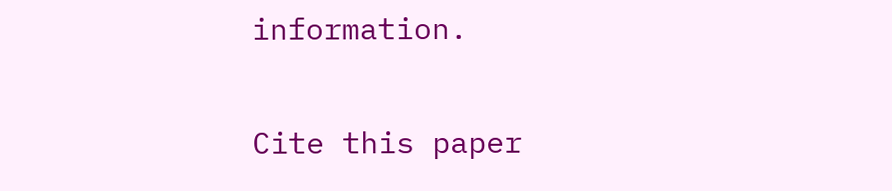information.

Cite this paper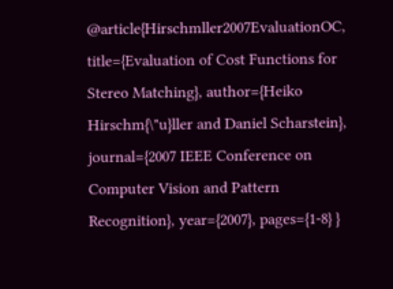@article{Hirschmller2007EvaluationOC, title={Evaluation of Cost Functions for Stereo Matching}, author={Heiko Hirschm{\"u}ller and Daniel Scharstein}, journal={2007 IEEE Conference on Computer Vision and Pattern Recognition}, year={2007}, pages={1-8} }